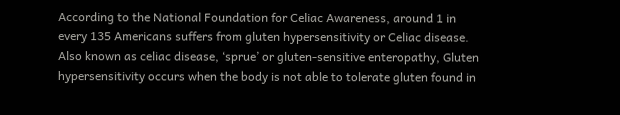According to the National Foundation for Celiac Awareness, around 1 in every 135 Americans suffers from gluten hypersensitivity or Celiac disease. Also known as celiac disease, ‘sprue’ or gluten-sensitive enteropathy, Gluten hypersensitivity occurs when the body is not able to tolerate gluten found in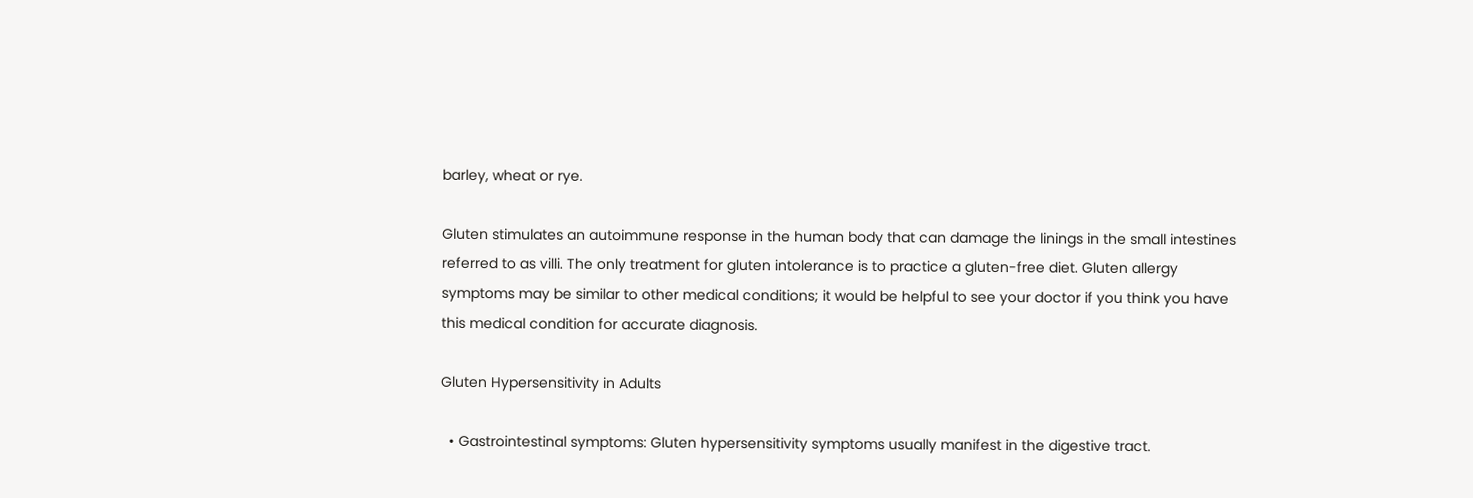barley, wheat or rye.

Gluten stimulates an autoimmune response in the human body that can damage the linings in the small intestines referred to as villi. The only treatment for gluten intolerance is to practice a gluten-free diet. Gluten allergy symptoms may be similar to other medical conditions; it would be helpful to see your doctor if you think you have this medical condition for accurate diagnosis.

Gluten Hypersensitivity in Adults

  • Gastrointestinal symptoms: Gluten hypersensitivity symptoms usually manifest in the digestive tract.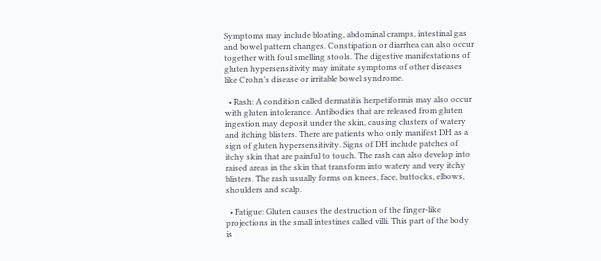Symptoms may include bloating, abdominal cramps, intestinal gas and bowel pattern changes. Constipation or diarrhea can also occur together with foul smelling stools. The digestive manifestations of gluten hypersensitivity may imitate symptoms of other diseases like Crohn’s disease or irritable bowel syndrome.

  • Rash: A condition called dermatitis herpetiformis may also occur with gluten intolerance. Antibodies that are released from gluten ingestion may deposit under the skin, causing clusters of watery and itching blisters. There are patients who only manifest DH as a sign of gluten hypersensitivity. Signs of DH include patches of itchy skin that are painful to touch. The rash can also develop into raised areas in the skin that transform into watery and very itchy blisters. The rash usually forms on knees, face, buttocks, elbows, shoulders and scalp.

  • Fatigue: Gluten causes the destruction of the finger-like projections in the small intestines called villi. This part of the body is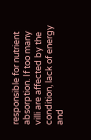responsible for nutrient absorption. If too many villi are affected by the condition, lack of energy and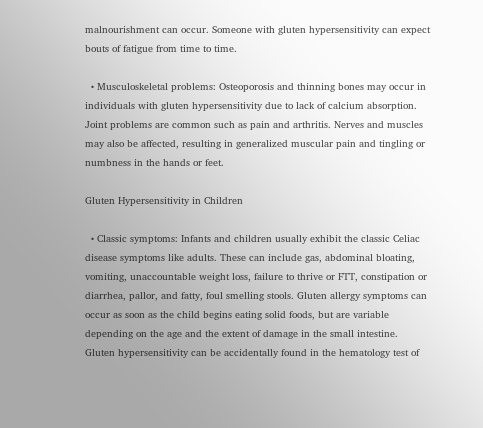malnourishment can occur. Someone with gluten hypersensitivity can expect bouts of fatigue from time to time.

  • Musculoskeletal problems: Osteoporosis and thinning bones may occur in individuals with gluten hypersensitivity due to lack of calcium absorption. Joint problems are common such as pain and arthritis. Nerves and muscles may also be affected, resulting in generalized muscular pain and tingling or numbness in the hands or feet.

Gluten Hypersensitivity in Children

  • Classic symptoms: Infants and children usually exhibit the classic Celiac disease symptoms like adults. These can include gas, abdominal bloating, vomiting, unaccountable weight loss, failure to thrive or FTT, constipation or diarrhea, pallor, and fatty, foul smelling stools. Gluten allergy symptoms can occur as soon as the child begins eating solid foods, but are variable depending on the age and the extent of damage in the small intestine. Gluten hypersensitivity can be accidentally found in the hematology test of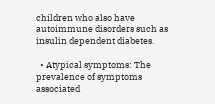children who also have autoimmune disorders such as insulin dependent diabetes.

  • Atypical symptoms: The prevalence of symptoms associated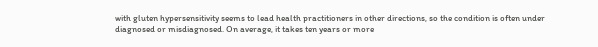with gluten hypersensitivity seems to lead health practitioners in other directions, so the condition is often under diagnosed or misdiagnosed. On average, it takes ten years or more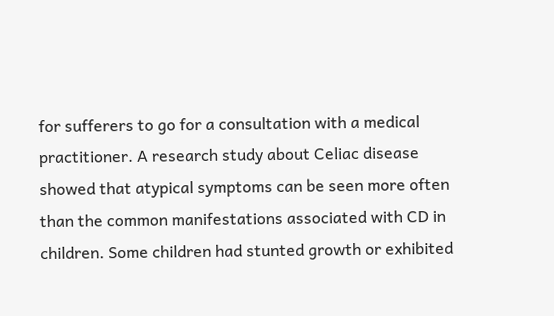for sufferers to go for a consultation with a medical practitioner. A research study about Celiac disease showed that atypical symptoms can be seen more often than the common manifestations associated with CD in children. Some children had stunted growth or exhibited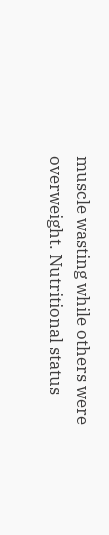muscle wasting while others were overweight. Nutritional status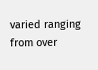varied ranging from over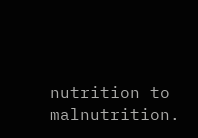nutrition to malnutrition.